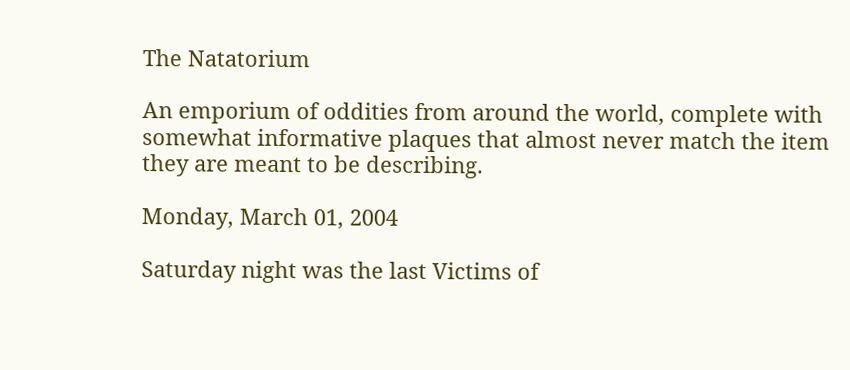The Natatorium

An emporium of oddities from around the world, complete with somewhat informative plaques that almost never match the item they are meant to be describing.

Monday, March 01, 2004

Saturday night was the last Victims of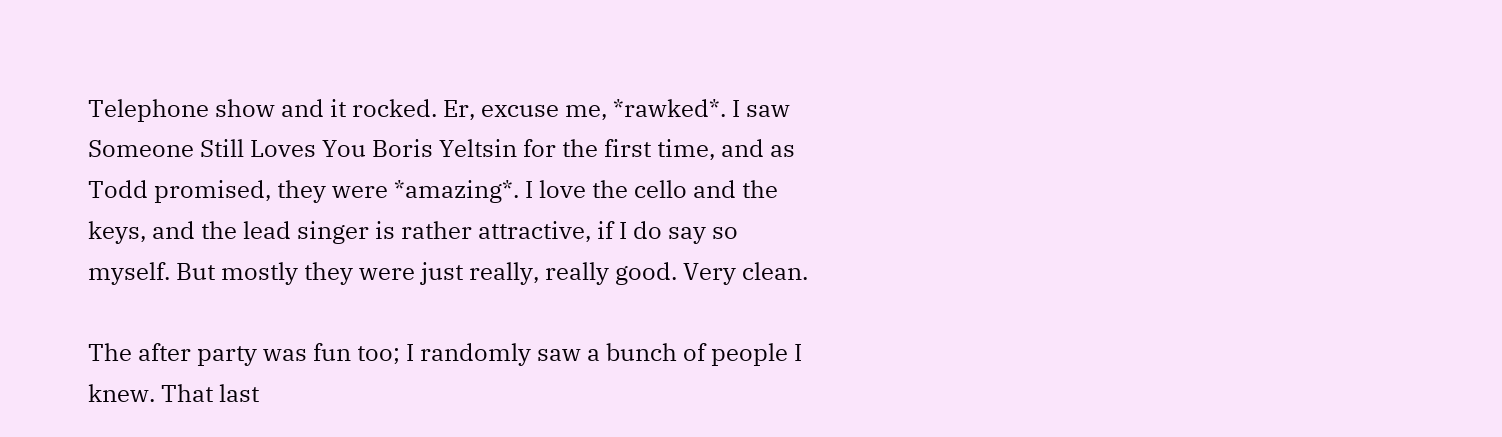Telephone show and it rocked. Er, excuse me, *rawked*. I saw Someone Still Loves You Boris Yeltsin for the first time, and as Todd promised, they were *amazing*. I love the cello and the keys, and the lead singer is rather attractive, if I do say so myself. But mostly they were just really, really good. Very clean.

The after party was fun too; I randomly saw a bunch of people I knew. That last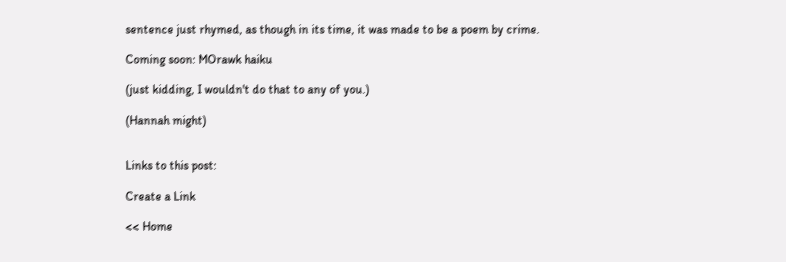sentence just rhymed, as though in its time, it was made to be a poem by crime.

Coming soon: MOrawk haiku

(just kidding, I wouldn't do that to any of you.)

(Hannah might)


Links to this post:

Create a Link

<< Home